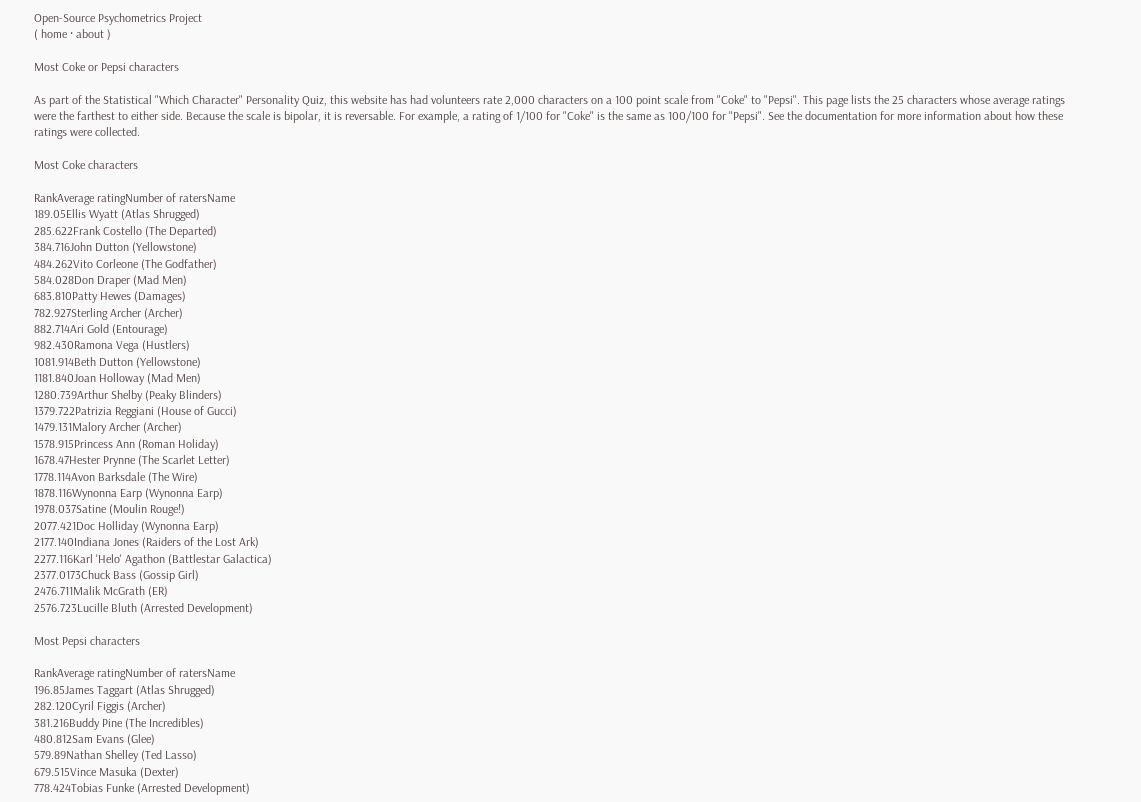Open-Source Psychometrics Project
( home · about )

Most Coke or Pepsi characters

As part of the Statistical "Which Character" Personality Quiz, this website has had volunteers rate 2,000 characters on a 100 point scale from "Coke" to "Pepsi". This page lists the 25 characters whose average ratings were the farthest to either side. Because the scale is bipolar, it is reversable. For example, a rating of 1/100 for "Coke" is the same as 100/100 for "Pepsi". See the documentation for more information about how these ratings were collected.

Most Coke characters

RankAverage ratingNumber of ratersName
189.05Ellis Wyatt (Atlas Shrugged)
285.622Frank Costello (The Departed)
384.716John Dutton (Yellowstone)
484.262Vito Corleone (The Godfather)
584.028Don Draper (Mad Men)
683.810Patty Hewes (Damages)
782.927Sterling Archer (Archer)
882.714Ari Gold (Entourage)
982.430Ramona Vega (Hustlers)
1081.914Beth Dutton (Yellowstone)
1181.840Joan Holloway (Mad Men)
1280.739Arthur Shelby (Peaky Blinders)
1379.722Patrizia Reggiani (House of Gucci)
1479.131Malory Archer (Archer)
1578.915Princess Ann (Roman Holiday)
1678.47Hester Prynne (The Scarlet Letter)
1778.114Avon Barksdale (The Wire)
1878.116Wynonna Earp (Wynonna Earp)
1978.037Satine (Moulin Rouge!)
2077.421Doc Holliday (Wynonna Earp)
2177.140Indiana Jones (Raiders of the Lost Ark)
2277.116Karl 'Helo' Agathon (Battlestar Galactica)
2377.0173Chuck Bass (Gossip Girl)
2476.711Malik McGrath (ER)
2576.723Lucille Bluth (Arrested Development)

Most Pepsi characters

RankAverage ratingNumber of ratersName
196.85James Taggart (Atlas Shrugged)
282.120Cyril Figgis (Archer)
381.216Buddy Pine (The Incredibles)
480.812Sam Evans (Glee)
579.89Nathan Shelley (Ted Lasso)
679.515Vince Masuka (Dexter)
778.424Tobias Funke (Arrested Development)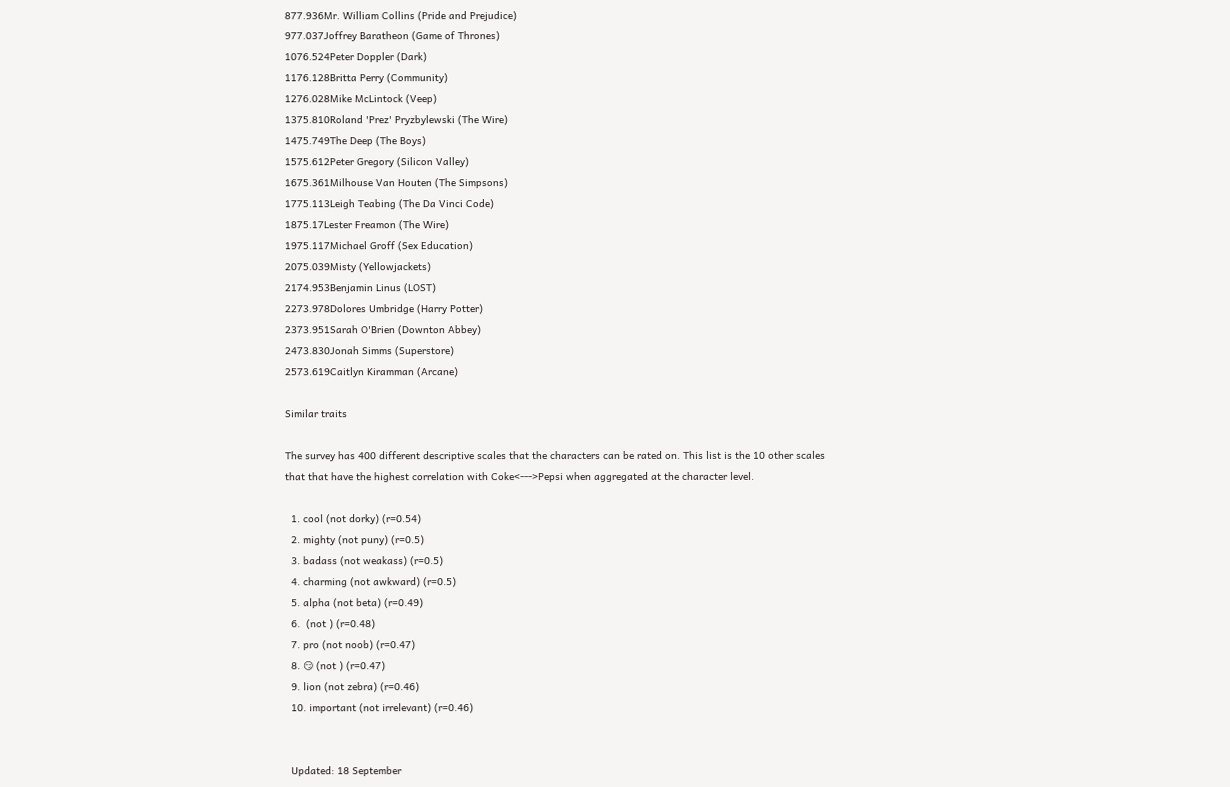877.936Mr. William Collins (Pride and Prejudice)
977.037Joffrey Baratheon (Game of Thrones)
1076.524Peter Doppler (Dark)
1176.128Britta Perry (Community)
1276.028Mike McLintock (Veep)
1375.810Roland 'Prez' Pryzbylewski (The Wire)
1475.749The Deep (The Boys)
1575.612Peter Gregory (Silicon Valley)
1675.361Milhouse Van Houten (The Simpsons)
1775.113Leigh Teabing (The Da Vinci Code)
1875.17Lester Freamon (The Wire)
1975.117Michael Groff (Sex Education)
2075.039Misty (Yellowjackets)
2174.953Benjamin Linus (LOST)
2273.978Dolores Umbridge (Harry Potter)
2373.951Sarah O'Brien (Downton Abbey)
2473.830Jonah Simms (Superstore)
2573.619Caitlyn Kiramman (Arcane)

Similar traits

The survey has 400 different descriptive scales that the characters can be rated on. This list is the 10 other scales that that have the highest correlation with Coke<--->Pepsi when aggregated at the character level.

  1. cool (not dorky) (r=0.54)
  2. mighty (not puny) (r=0.5)
  3. badass (not weakass) (r=0.5)
  4. charming (not awkward) (r=0.5)
  5. alpha (not beta) (r=0.49)
  6.  (not ) (r=0.48)
  7. pro (not noob) (r=0.47)
  8. 😏 (not ) (r=0.47)
  9. lion (not zebra) (r=0.46)
  10. important (not irrelevant) (r=0.46)


  Updated: 18 September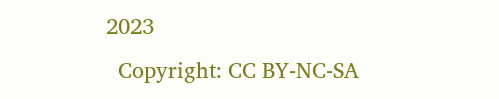2023
  Copyright: CC BY-NC-SA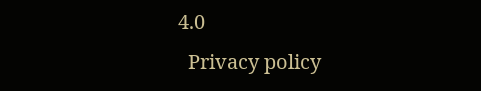4.0
  Privacy policy